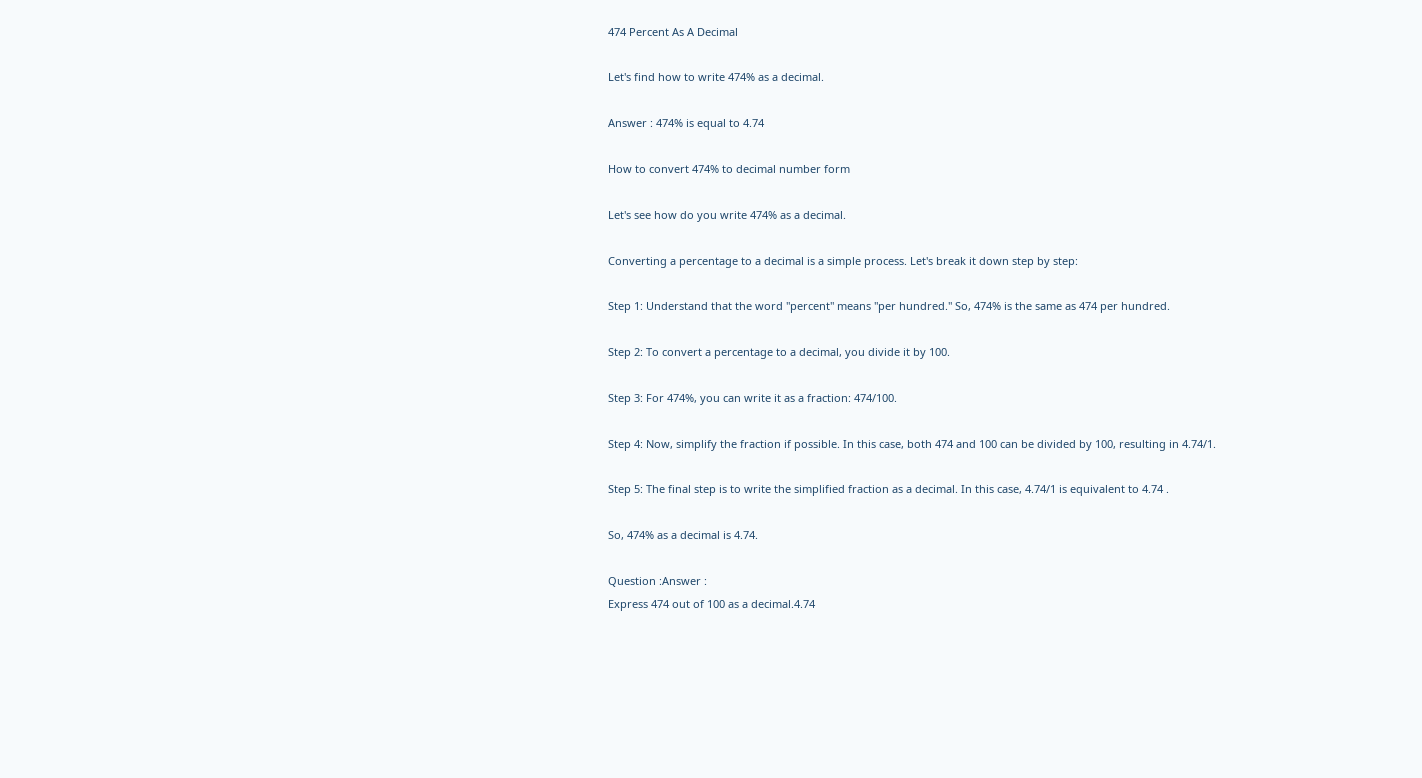474 Percent As A Decimal

Let's find how to write 474% as a decimal.

Answer : 474% is equal to 4.74

How to convert 474% to decimal number form

Let's see how do you write 474% as a decimal.

Converting a percentage to a decimal is a simple process. Let's break it down step by step:

Step 1: Understand that the word "percent" means "per hundred." So, 474% is the same as 474 per hundred.

Step 2: To convert a percentage to a decimal, you divide it by 100.

Step 3: For 474%, you can write it as a fraction: 474/100.

Step 4: Now, simplify the fraction if possible. In this case, both 474 and 100 can be divided by 100, resulting in 4.74/1.

Step 5: The final step is to write the simplified fraction as a decimal. In this case, 4.74/1 is equivalent to 4.74 .

So, 474% as a decimal is 4.74.

Question :Answer :
Express 474 out of 100 as a decimal.4.74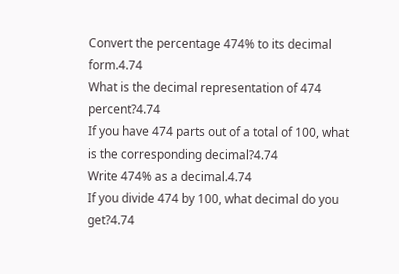Convert the percentage 474% to its decimal form.4.74
What is the decimal representation of 474 percent?4.74
If you have 474 parts out of a total of 100, what is the corresponding decimal?4.74
Write 474% as a decimal.4.74
If you divide 474 by 100, what decimal do you get?4.74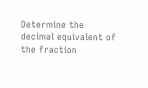Determine the decimal equivalent of the fraction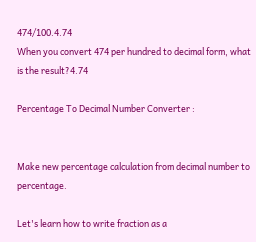474/100.4.74
When you convert 474 per hundred to decimal form, what is the result?4.74

Percentage To Decimal Number Converter :


Make new percentage calculation from decimal number to percentage.

Let's learn how to write fraction as a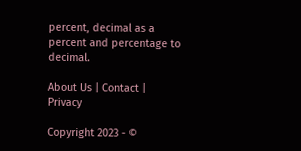percent, decimal as a percent and percentage to decimal.

About Us | Contact | Privacy

Copyright 2023 - ©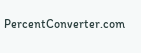PercentConverter.com